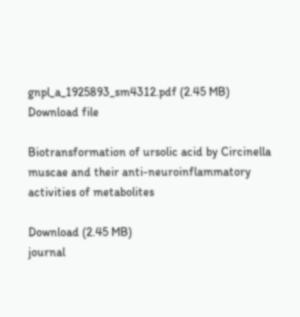gnpl_a_1925893_sm4312.pdf (2.45 MB)
Download file

Biotransformation of ursolic acid by Circinella muscae and their anti-neuroinflammatory activities of metabolites

Download (2.45 MB)
journal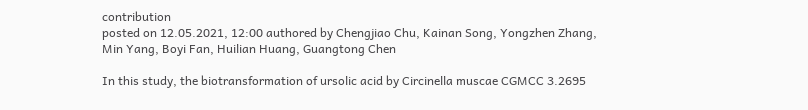contribution
posted on 12.05.2021, 12:00 authored by Chengjiao Chu, Kainan Song, Yongzhen Zhang, Min Yang, Boyi Fan, Huilian Huang, Guangtong Chen

In this study, the biotransformation of ursolic acid by Circinella muscae CGMCC 3.2695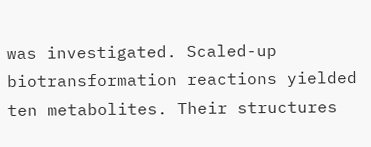was investigated. Scaled-up biotransformation reactions yielded ten metabolites. Their structures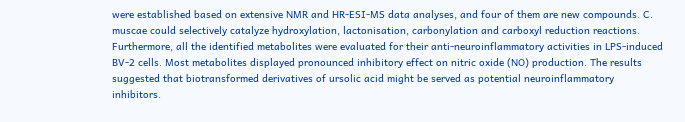were established based on extensive NMR and HR-ESI-MS data analyses, and four of them are new compounds. C. muscae could selectively catalyze hydroxylation, lactonisation, carbonylation and carboxyl reduction reactions. Furthermore, all the identified metabolites were evaluated for their anti-neuroinflammatory activities in LPS-induced BV-2 cells. Most metabolites displayed pronounced inhibitory effect on nitric oxide (NO) production. The results suggested that biotransformed derivatives of ursolic acid might be served as potential neuroinflammatory inhibitors.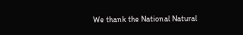We thank the National Natural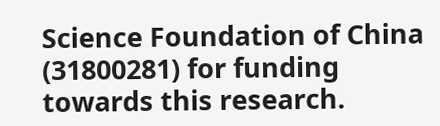Science Foundation of China (31800281) for funding towards this research.